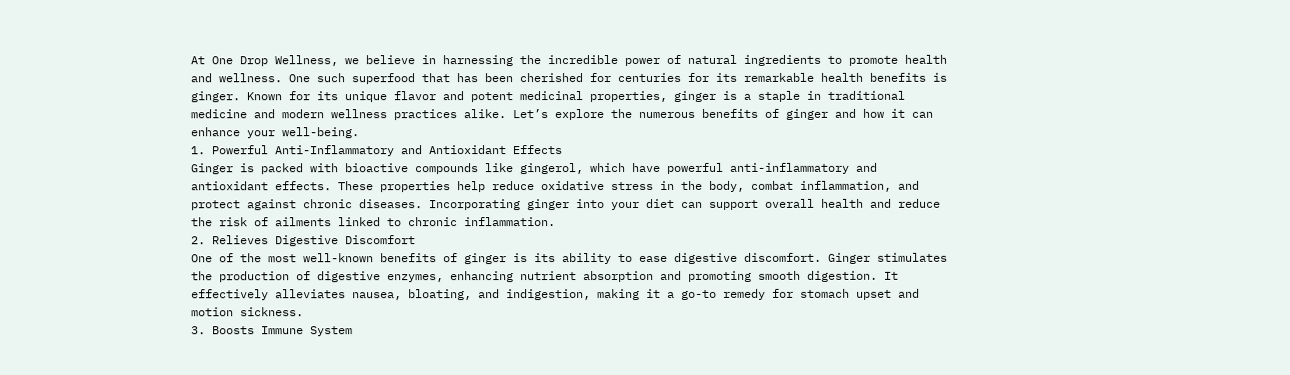At One Drop Wellness, we believe in harnessing the incredible power of natural ingredients to promote health and wellness. One such superfood that has been cherished for centuries for its remarkable health benefits is ginger. Known for its unique flavor and potent medicinal properties, ginger is a staple in traditional medicine and modern wellness practices alike. Let’s explore the numerous benefits of ginger and how it can enhance your well-being.
1. Powerful Anti-Inflammatory and Antioxidant Effects
Ginger is packed with bioactive compounds like gingerol, which have powerful anti-inflammatory and antioxidant effects. These properties help reduce oxidative stress in the body, combat inflammation, and protect against chronic diseases. Incorporating ginger into your diet can support overall health and reduce the risk of ailments linked to chronic inflammation.
2. Relieves Digestive Discomfort
One of the most well-known benefits of ginger is its ability to ease digestive discomfort. Ginger stimulates the production of digestive enzymes, enhancing nutrient absorption and promoting smooth digestion. It effectively alleviates nausea, bloating, and indigestion, making it a go-to remedy for stomach upset and motion sickness.
3. Boosts Immune System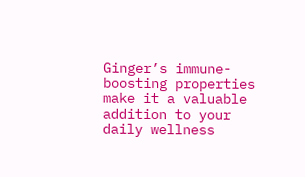Ginger’s immune-boosting properties make it a valuable addition to your daily wellness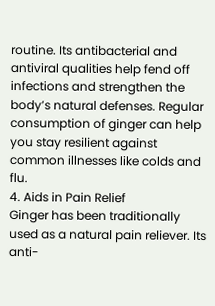routine. Its antibacterial and antiviral qualities help fend off infections and strengthen the body’s natural defenses. Regular consumption of ginger can help you stay resilient against common illnesses like colds and flu.
4. Aids in Pain Relief
Ginger has been traditionally used as a natural pain reliever. Its anti-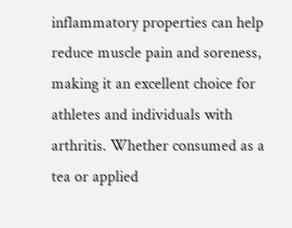inflammatory properties can help reduce muscle pain and soreness, making it an excellent choice for athletes and individuals with arthritis. Whether consumed as a tea or applied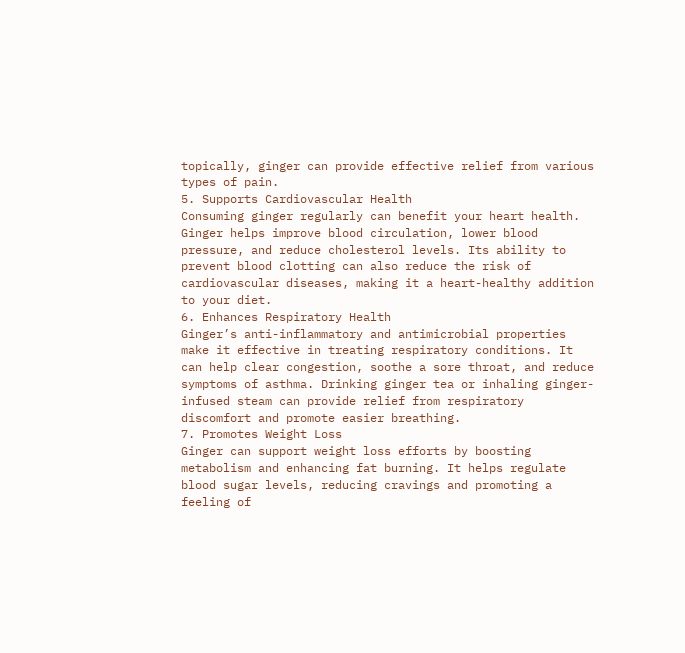topically, ginger can provide effective relief from various types of pain.
5. Supports Cardiovascular Health
Consuming ginger regularly can benefit your heart health. Ginger helps improve blood circulation, lower blood pressure, and reduce cholesterol levels. Its ability to prevent blood clotting can also reduce the risk of cardiovascular diseases, making it a heart-healthy addition to your diet.
6. Enhances Respiratory Health
Ginger’s anti-inflammatory and antimicrobial properties make it effective in treating respiratory conditions. It can help clear congestion, soothe a sore throat, and reduce symptoms of asthma. Drinking ginger tea or inhaling ginger-infused steam can provide relief from respiratory discomfort and promote easier breathing.
7. Promotes Weight Loss
Ginger can support weight loss efforts by boosting metabolism and enhancing fat burning. It helps regulate blood sugar levels, reducing cravings and promoting a feeling of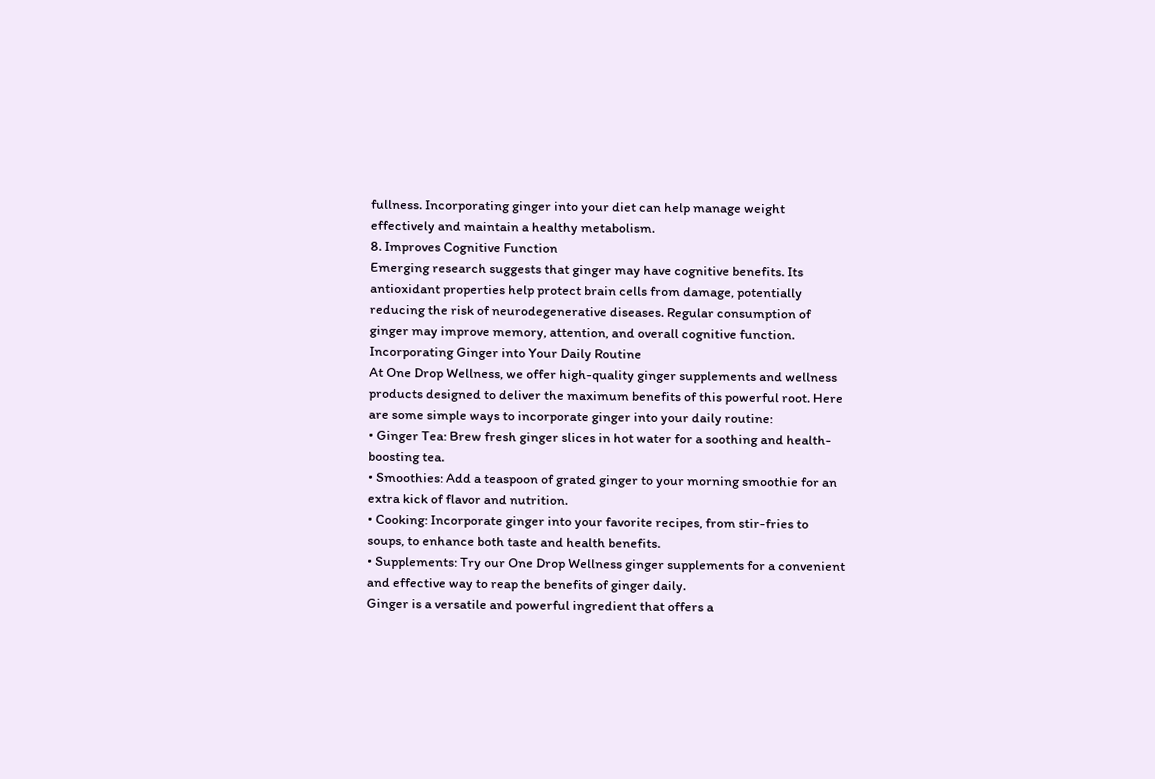fullness. Incorporating ginger into your diet can help manage weight effectively and maintain a healthy metabolism.
8. Improves Cognitive Function
Emerging research suggests that ginger may have cognitive benefits. Its antioxidant properties help protect brain cells from damage, potentially reducing the risk of neurodegenerative diseases. Regular consumption of ginger may improve memory, attention, and overall cognitive function.
Incorporating Ginger into Your Daily Routine
At One Drop Wellness, we offer high-quality ginger supplements and wellness products designed to deliver the maximum benefits of this powerful root. Here are some simple ways to incorporate ginger into your daily routine:
• Ginger Tea: Brew fresh ginger slices in hot water for a soothing and health-boosting tea.
• Smoothies: Add a teaspoon of grated ginger to your morning smoothie for an extra kick of flavor and nutrition.
• Cooking: Incorporate ginger into your favorite recipes, from stir-fries to soups, to enhance both taste and health benefits.
• Supplements: Try our One Drop Wellness ginger supplements for a convenient and effective way to reap the benefits of ginger daily.
Ginger is a versatile and powerful ingredient that offers a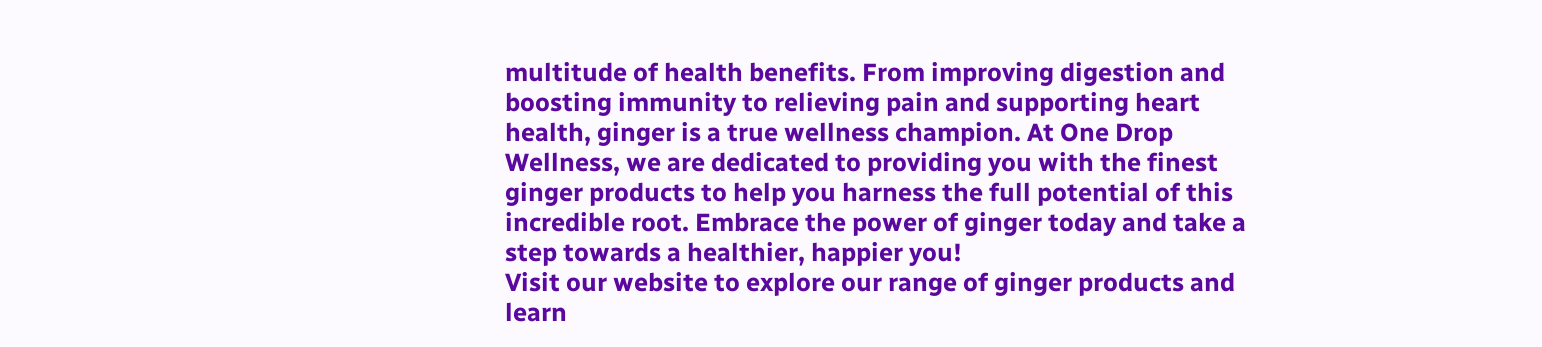multitude of health benefits. From improving digestion and boosting immunity to relieving pain and supporting heart health, ginger is a true wellness champion. At One Drop Wellness, we are dedicated to providing you with the finest ginger products to help you harness the full potential of this incredible root. Embrace the power of ginger today and take a step towards a healthier, happier you!
Visit our website to explore our range of ginger products and learn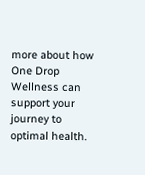more about how One Drop Wellness can support your journey to optimal health.